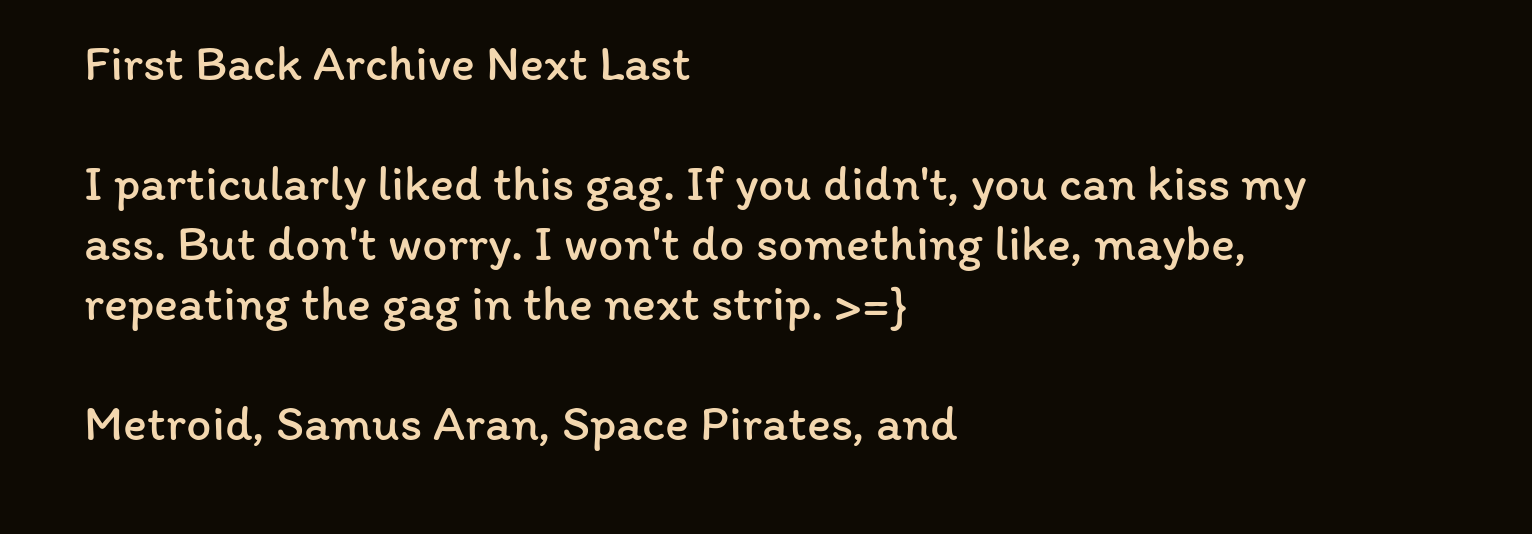First Back Archive Next Last

I particularly liked this gag. If you didn't, you can kiss my ass. But don't worry. I won't do something like, maybe, repeating the gag in the next strip. >=}

Metroid, Samus Aran, Space Pirates, and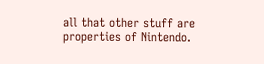all that other stuff are properties of Nintendo.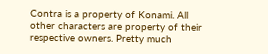Contra is a property of Konami. All other characters are property of their respective owners. Pretty much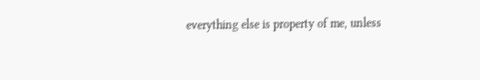everything else is property of me, unless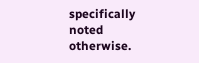specifically noted otherwise.